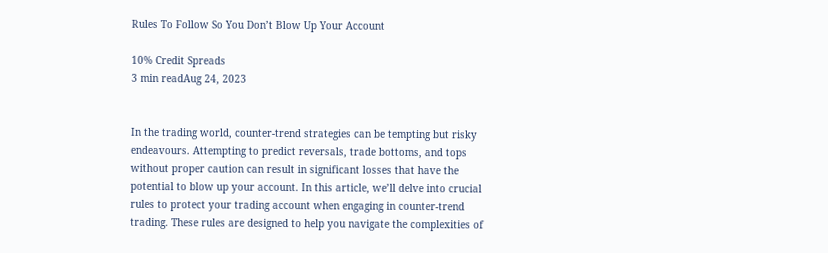Rules To Follow So You Don’t Blow Up Your Account

10% Credit Spreads
3 min readAug 24, 2023


In the trading world, counter-trend strategies can be tempting but risky endeavours. Attempting to predict reversals, trade bottoms, and tops without proper caution can result in significant losses that have the potential to blow up your account. In this article, we’ll delve into crucial rules to protect your trading account when engaging in counter-trend trading. These rules are designed to help you navigate the complexities of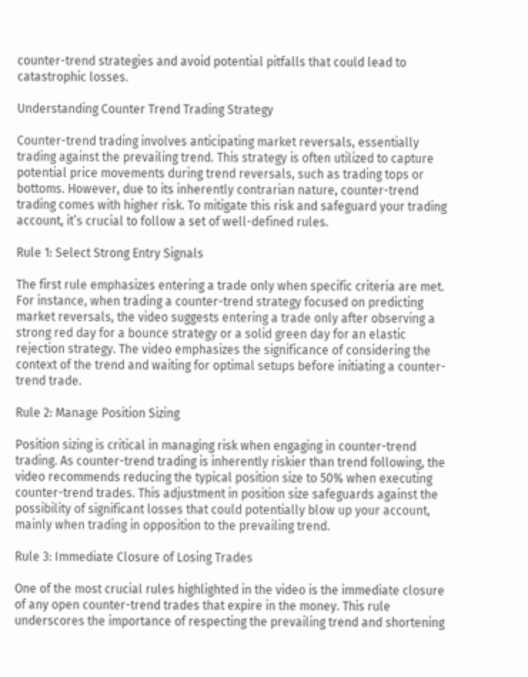counter-trend strategies and avoid potential pitfalls that could lead to catastrophic losses.

Understanding Counter Trend Trading Strategy

Counter-trend trading involves anticipating market reversals, essentially trading against the prevailing trend. This strategy is often utilized to capture potential price movements during trend reversals, such as trading tops or bottoms. However, due to its inherently contrarian nature, counter-trend trading comes with higher risk. To mitigate this risk and safeguard your trading account, it’s crucial to follow a set of well-defined rules.

Rule 1: Select Strong Entry Signals

The first rule emphasizes entering a trade only when specific criteria are met. For instance, when trading a counter-trend strategy focused on predicting market reversals, the video suggests entering a trade only after observing a strong red day for a bounce strategy or a solid green day for an elastic rejection strategy. The video emphasizes the significance of considering the context of the trend and waiting for optimal setups before initiating a counter-trend trade.

Rule 2: Manage Position Sizing

Position sizing is critical in managing risk when engaging in counter-trend trading. As counter-trend trading is inherently riskier than trend following, the video recommends reducing the typical position size to 50% when executing counter-trend trades. This adjustment in position size safeguards against the possibility of significant losses that could potentially blow up your account, mainly when trading in opposition to the prevailing trend.

Rule 3: Immediate Closure of Losing Trades

One of the most crucial rules highlighted in the video is the immediate closure of any open counter-trend trades that expire in the money. This rule underscores the importance of respecting the prevailing trend and shortening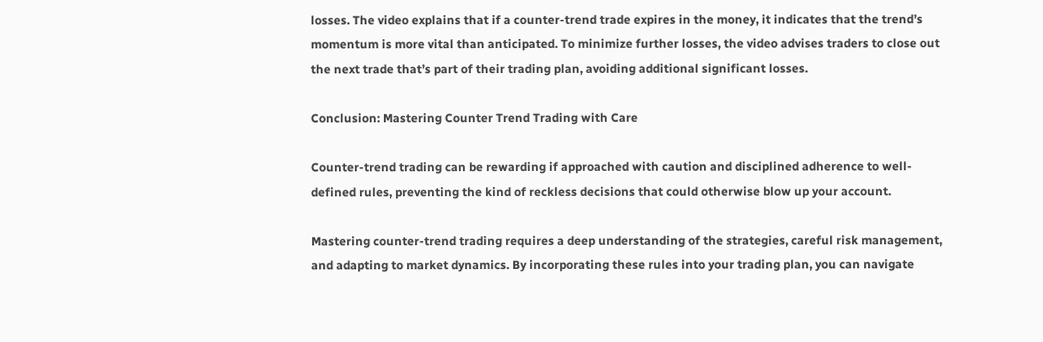losses. The video explains that if a counter-trend trade expires in the money, it indicates that the trend’s momentum is more vital than anticipated. To minimize further losses, the video advises traders to close out the next trade that’s part of their trading plan, avoiding additional significant losses.

Conclusion: Mastering Counter Trend Trading with Care

Counter-trend trading can be rewarding if approached with caution and disciplined adherence to well-defined rules, preventing the kind of reckless decisions that could otherwise blow up your account.

Mastering counter-trend trading requires a deep understanding of the strategies, careful risk management, and adapting to market dynamics. By incorporating these rules into your trading plan, you can navigate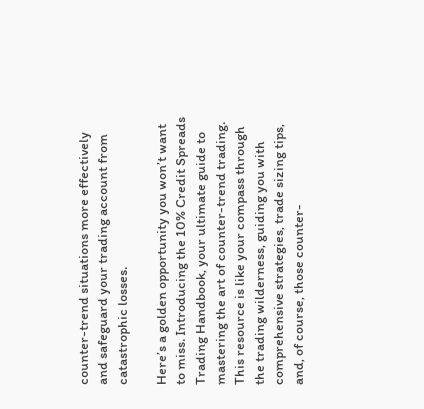counter-trend situations more effectively and safeguard your trading account from catastrophic losses.

Here’s a golden opportunity you won’t want to miss. Introducing the 10% Credit Spreads Trading Handbook, your ultimate guide to mastering the art of counter-trend trading. This resource is like your compass through the trading wilderness, guiding you with comprehensive strategies, trade sizing tips, and, of course, those counter-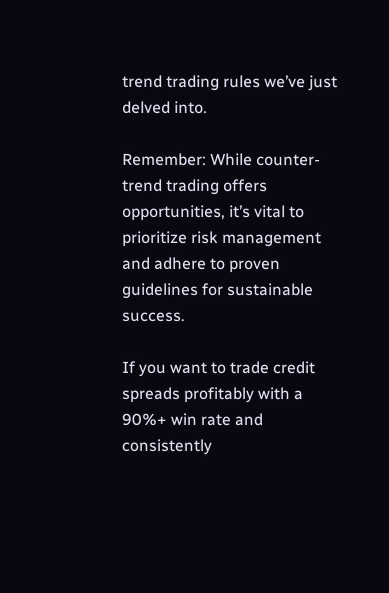trend trading rules we’ve just delved into.

Remember: While counter-trend trading offers opportunities, it’s vital to prioritize risk management and adhere to proven guidelines for sustainable success.

If you want to trade credit spreads profitably with a 90%+ win rate and consistently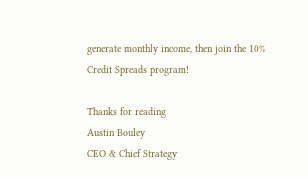generate monthly income, then join the 10% Credit Spreads program!

Thanks for reading
Austin Bouley
CEO & Chief Strategy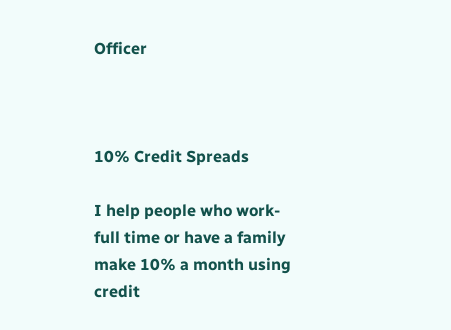Officer



10% Credit Spreads

I help people who work-full time or have a family make 10% a month using credit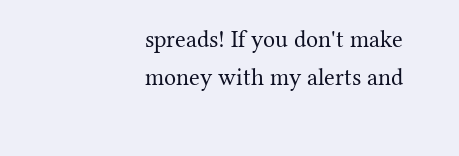spreads! If you don't make money with my alerts and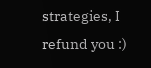strategies, I refund you :)